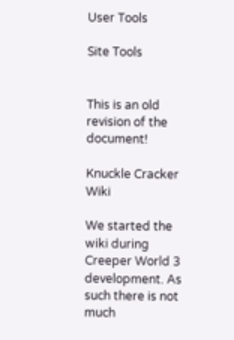User Tools

Site Tools


This is an old revision of the document!

Knuckle Cracker Wiki

We started the wiki during Creeper World 3 development. As such there is not much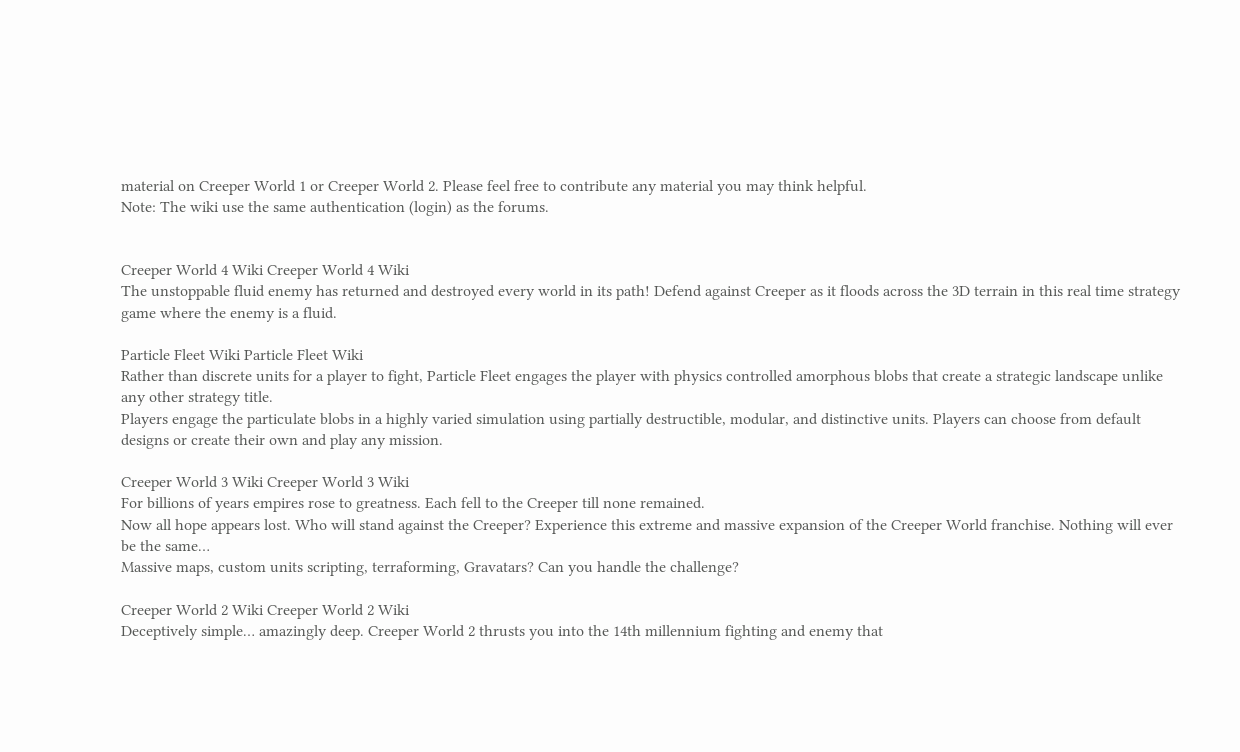material on Creeper World 1 or Creeper World 2. Please feel free to contribute any material you may think helpful.
Note: The wiki use the same authentication (login) as the forums.


Creeper World 4 Wiki Creeper World 4 Wiki
The unstoppable fluid enemy has returned and destroyed every world in its path! Defend against Creeper as it floods across the 3D terrain in this real time strategy game where the enemy is a fluid.

Particle Fleet Wiki Particle Fleet Wiki
Rather than discrete units for a player to fight, Particle Fleet engages the player with physics controlled amorphous blobs that create a strategic landscape unlike any other strategy title.
Players engage the particulate blobs in a highly varied simulation using partially destructible, modular, and distinctive units. Players can choose from default designs or create their own and play any mission.

Creeper World 3 Wiki Creeper World 3 Wiki
For billions of years empires rose to greatness. Each fell to the Creeper till none remained.
Now all hope appears lost. Who will stand against the Creeper? Experience this extreme and massive expansion of the Creeper World franchise. Nothing will ever be the same…
Massive maps, custom units scripting, terraforming, Gravatars? Can you handle the challenge?

Creeper World 2 Wiki Creeper World 2 Wiki
Deceptively simple… amazingly deep. Creeper World 2 thrusts you into the 14th millennium fighting and enemy that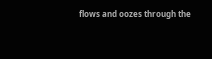flows and oozes through the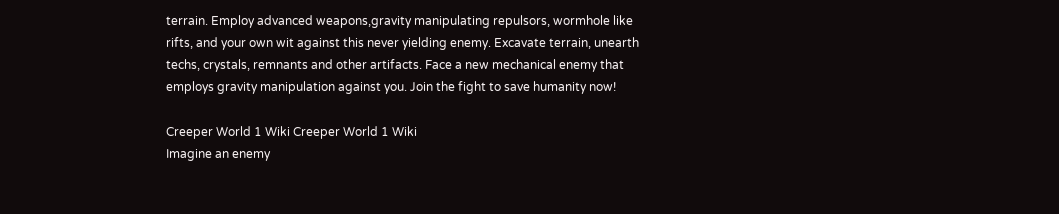terrain. Employ advanced weapons,gravity manipulating repulsors, wormhole like rifts, and your own wit against this never yielding enemy. Excavate terrain, unearth techs, crystals, remnants and other artifacts. Face a new mechanical enemy that employs gravity manipulation against you. Join the fight to save humanity now!

Creeper World 1 Wiki Creeper World 1 Wiki
Imagine an enemy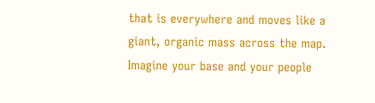that is everywhere and moves like a giant, organic mass across the map. Imagine your base and your people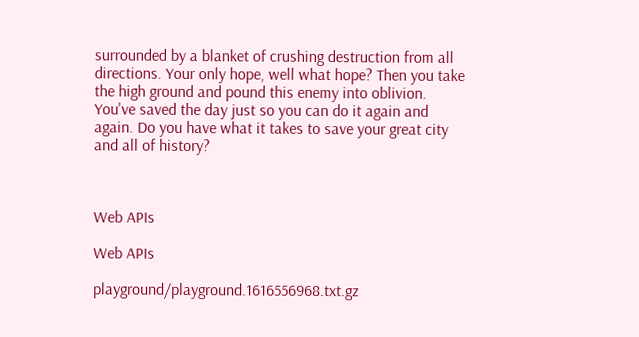surrounded by a blanket of crushing destruction from all directions. Your only hope, well what hope? Then you take the high ground and pound this enemy into oblivion. You've saved the day just so you can do it again and again. Do you have what it takes to save your great city and all of history?



Web APIs

Web APIs

playground/playground.1616556968.txt.gz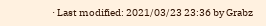· Last modified: 2021/03/23 23:36 by Grabz